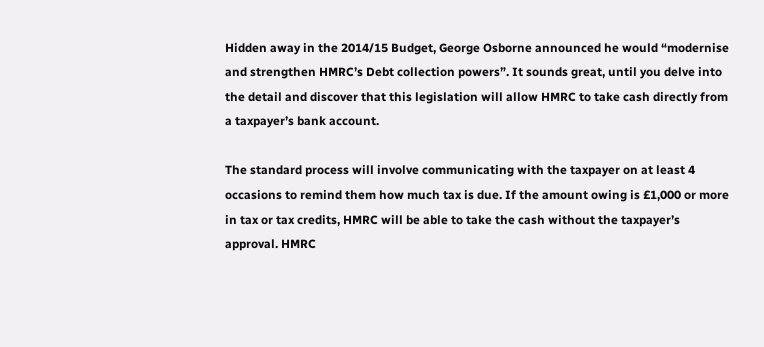Hidden away in the 2014/15 Budget, George Osborne announced he would “modernise and strengthen HMRC’s Debt collection powers”. It sounds great, until you delve into the detail and discover that this legislation will allow HMRC to take cash directly from a taxpayer’s bank account.

The standard process will involve communicating with the taxpayer on at least 4 occasions to remind them how much tax is due. If the amount owing is £1,000 or more in tax or tax credits, HMRC will be able to take the cash without the taxpayer’s approval. HMRC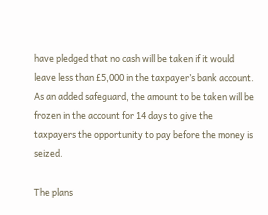have pledged that no cash will be taken if it would leave less than £5,000 in the taxpayer’s bank account. As an added safeguard, the amount to be taken will be frozen in the account for 14 days to give the taxpayers the opportunity to pay before the money is seized.

The plans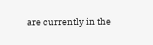are currently in the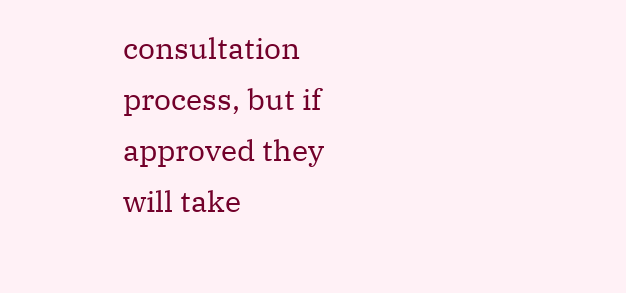consultation process, but if approved they will take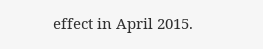effect in April 2015.